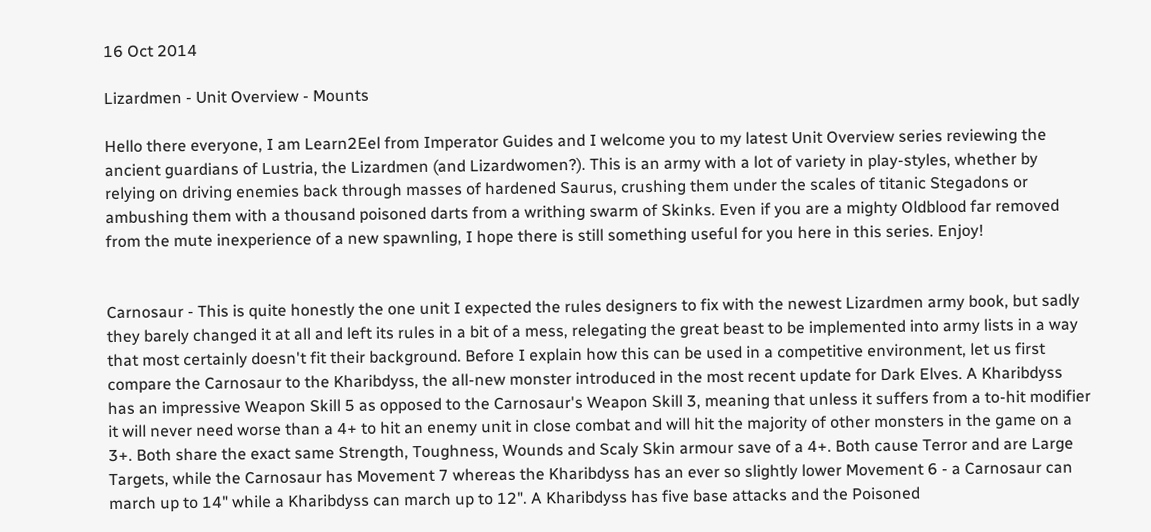16 Oct 2014

Lizardmen - Unit Overview - Mounts

Hello there everyone, I am Learn2Eel from Imperator Guides and I welcome you to my latest Unit Overview series reviewing the ancient guardians of Lustria, the Lizardmen (and Lizardwomen?). This is an army with a lot of variety in play-styles, whether by relying on driving enemies back through masses of hardened Saurus, crushing them under the scales of titanic Stegadons or ambushing them with a thousand poisoned darts from a writhing swarm of Skinks. Even if you are a mighty Oldblood far removed from the mute inexperience of a new spawnling, I hope there is still something useful for you here in this series. Enjoy!


Carnosaur - This is quite honestly the one unit I expected the rules designers to fix with the newest Lizardmen army book, but sadly they barely changed it at all and left its rules in a bit of a mess, relegating the great beast to be implemented into army lists in a way that most certainly doesn't fit their background. Before I explain how this can be used in a competitive environment, let us first compare the Carnosaur to the Kharibdyss, the all-new monster introduced in the most recent update for Dark Elves. A Kharibdyss has an impressive Weapon Skill 5 as opposed to the Carnosaur's Weapon Skill 3, meaning that unless it suffers from a to-hit modifier it will never need worse than a 4+ to hit an enemy unit in close combat and will hit the majority of other monsters in the game on a 3+. Both share the exact same Strength, Toughness, Wounds and Scaly Skin armour save of a 4+. Both cause Terror and are Large Targets, while the Carnosaur has Movement 7 whereas the Kharibdyss has an ever so slightly lower Movement 6 - a Carnosaur can march up to 14" while a Kharibdyss can march up to 12". A Kharibdyss has five base attacks and the Poisoned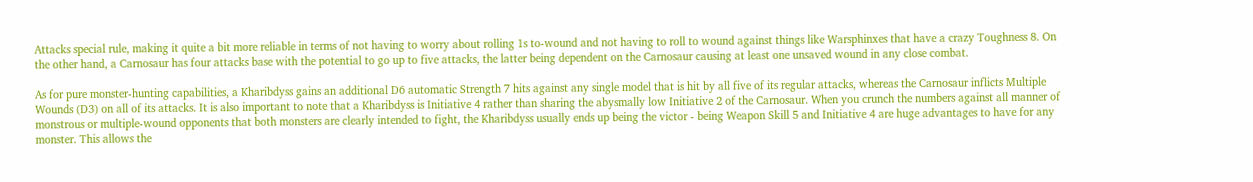Attacks special rule, making it quite a bit more reliable in terms of not having to worry about rolling 1s to-wound and not having to roll to wound against things like Warsphinxes that have a crazy Toughness 8. On the other hand, a Carnosaur has four attacks base with the potential to go up to five attacks, the latter being dependent on the Carnosaur causing at least one unsaved wound in any close combat.

As for pure monster-hunting capabilities, a Kharibdyss gains an additional D6 automatic Strength 7 hits against any single model that is hit by all five of its regular attacks, whereas the Carnosaur inflicts Multiple Wounds (D3) on all of its attacks. It is also important to note that a Kharibdyss is Initiative 4 rather than sharing the abysmally low Initiative 2 of the Carnosaur. When you crunch the numbers against all manner of monstrous or multiple-wound opponents that both monsters are clearly intended to fight, the Kharibdyss usually ends up being the victor - being Weapon Skill 5 and Initiative 4 are huge advantages to have for any monster. This allows the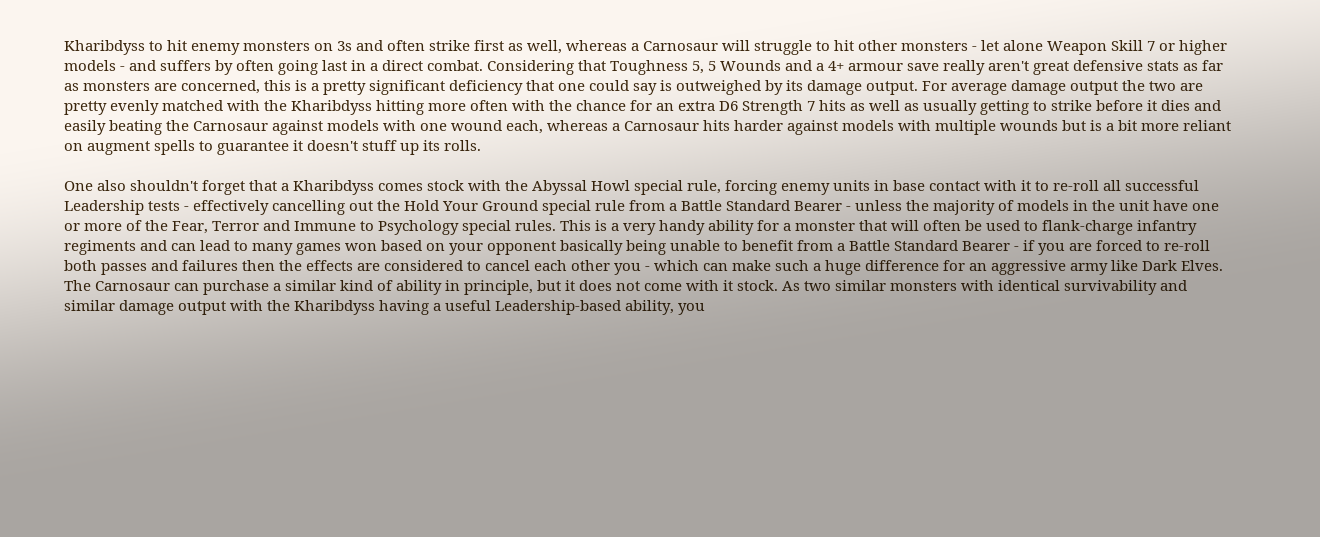Kharibdyss to hit enemy monsters on 3s and often strike first as well, whereas a Carnosaur will struggle to hit other monsters - let alone Weapon Skill 7 or higher models - and suffers by often going last in a direct combat. Considering that Toughness 5, 5 Wounds and a 4+ armour save really aren't great defensive stats as far as monsters are concerned, this is a pretty significant deficiency that one could say is outweighed by its damage output. For average damage output the two are pretty evenly matched with the Kharibdyss hitting more often with the chance for an extra D6 Strength 7 hits as well as usually getting to strike before it dies and easily beating the Carnosaur against models with one wound each, whereas a Carnosaur hits harder against models with multiple wounds but is a bit more reliant on augment spells to guarantee it doesn't stuff up its rolls.

One also shouldn't forget that a Kharibdyss comes stock with the Abyssal Howl special rule, forcing enemy units in base contact with it to re-roll all successful Leadership tests - effectively cancelling out the Hold Your Ground special rule from a Battle Standard Bearer - unless the majority of models in the unit have one or more of the Fear, Terror and Immune to Psychology special rules. This is a very handy ability for a monster that will often be used to flank-charge infantry regiments and can lead to many games won based on your opponent basically being unable to benefit from a Battle Standard Bearer - if you are forced to re-roll both passes and failures then the effects are considered to cancel each other you - which can make such a huge difference for an aggressive army like Dark Elves. The Carnosaur can purchase a similar kind of ability in principle, but it does not come with it stock. As two similar monsters with identical survivability and similar damage output with the Kharibdyss having a useful Leadership-based ability, you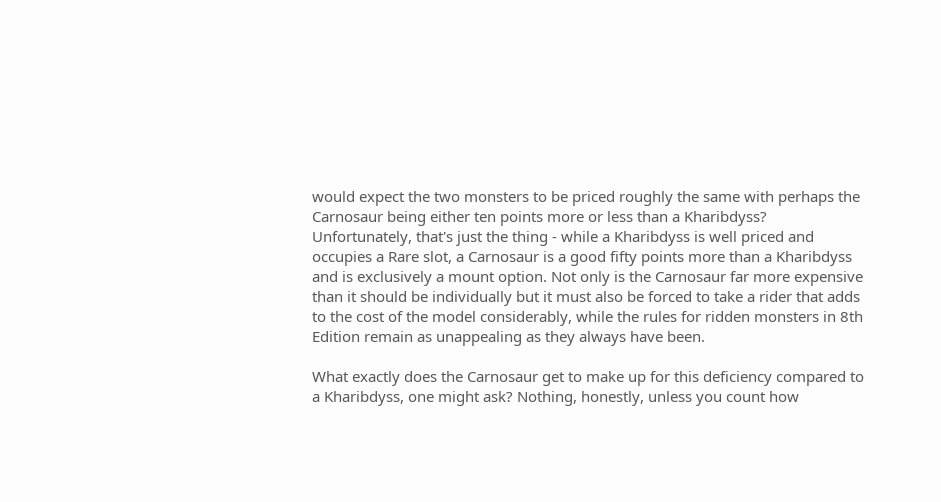would expect the two monsters to be priced roughly the same with perhaps the Carnosaur being either ten points more or less than a Kharibdyss? Unfortunately, that's just the thing - while a Kharibdyss is well priced and occupies a Rare slot, a Carnosaur is a good fifty points more than a Kharibdyss and is exclusively a mount option. Not only is the Carnosaur far more expensive than it should be individually but it must also be forced to take a rider that adds to the cost of the model considerably, while the rules for ridden monsters in 8th Edition remain as unappealing as they always have been.

What exactly does the Carnosaur get to make up for this deficiency compared to a Kharibdyss, one might ask? Nothing, honestly, unless you count how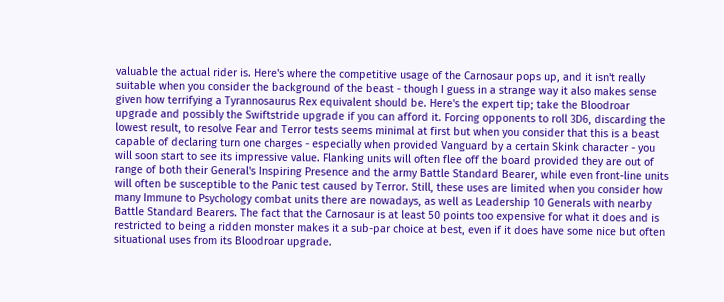valuable the actual rider is. Here's where the competitive usage of the Carnosaur pops up, and it isn't really suitable when you consider the background of the beast - though I guess in a strange way it also makes sense given how terrifying a Tyrannosaurus Rex equivalent should be. Here's the expert tip; take the Bloodroar upgrade and possibly the Swiftstride upgrade if you can afford it. Forcing opponents to roll 3D6, discarding the lowest result, to resolve Fear and Terror tests seems minimal at first but when you consider that this is a beast capable of declaring turn one charges - especially when provided Vanguard by a certain Skink character - you will soon start to see its impressive value. Flanking units will often flee off the board provided they are out of range of both their General's Inspiring Presence and the army Battle Standard Bearer, while even front-line units will often be susceptible to the Panic test caused by Terror. Still, these uses are limited when you consider how many Immune to Psychology combat units there are nowadays, as well as Leadership 10 Generals with nearby Battle Standard Bearers. The fact that the Carnosaur is at least 50 points too expensive for what it does and is restricted to being a ridden monster makes it a sub-par choice at best, even if it does have some nice but often situational uses from its Bloodroar upgrade.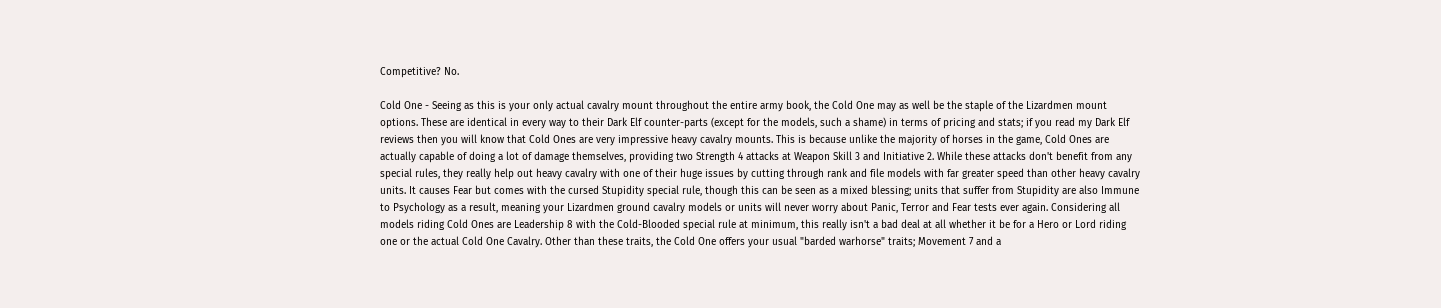Competitive? No.

Cold One - Seeing as this is your only actual cavalry mount throughout the entire army book, the Cold One may as well be the staple of the Lizardmen mount options. These are identical in every way to their Dark Elf counter-parts (except for the models, such a shame) in terms of pricing and stats; if you read my Dark Elf reviews then you will know that Cold Ones are very impressive heavy cavalry mounts. This is because unlike the majority of horses in the game, Cold Ones are actually capable of doing a lot of damage themselves, providing two Strength 4 attacks at Weapon Skill 3 and Initiative 2. While these attacks don't benefit from any special rules, they really help out heavy cavalry with one of their huge issues by cutting through rank and file models with far greater speed than other heavy cavalry units. It causes Fear but comes with the cursed Stupidity special rule, though this can be seen as a mixed blessing; units that suffer from Stupidity are also Immune to Psychology as a result, meaning your Lizardmen ground cavalry models or units will never worry about Panic, Terror and Fear tests ever again. Considering all models riding Cold Ones are Leadership 8 with the Cold-Blooded special rule at minimum, this really isn't a bad deal at all whether it be for a Hero or Lord riding one or the actual Cold One Cavalry. Other than these traits, the Cold One offers your usual "barded warhorse" traits; Movement 7 and a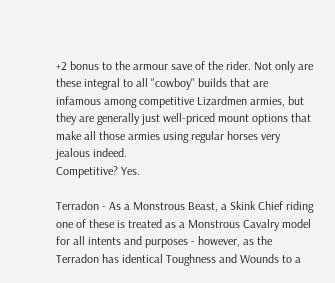+2 bonus to the armour save of the rider. Not only are these integral to all "cowboy" builds that are infamous among competitive Lizardmen armies, but they are generally just well-priced mount options that make all those armies using regular horses very jealous indeed.
Competitive? Yes.

Terradon - As a Monstrous Beast, a Skink Chief riding one of these is treated as a Monstrous Cavalry model for all intents and purposes - however, as the Terradon has identical Toughness and Wounds to a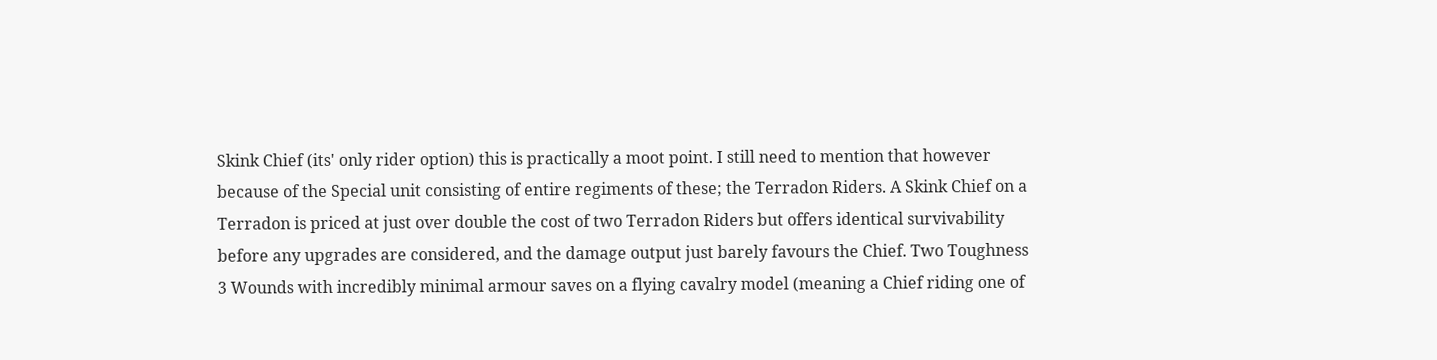Skink Chief (its' only rider option) this is practically a moot point. I still need to mention that however because of the Special unit consisting of entire regiments of these; the Terradon Riders. A Skink Chief on a Terradon is priced at just over double the cost of two Terradon Riders but offers identical survivability before any upgrades are considered, and the damage output just barely favours the Chief. Two Toughness 3 Wounds with incredibly minimal armour saves on a flying cavalry model (meaning a Chief riding one of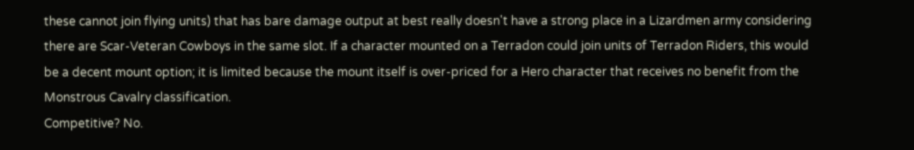these cannot join flying units) that has bare damage output at best really doesn't have a strong place in a Lizardmen army considering there are Scar-Veteran Cowboys in the same slot. If a character mounted on a Terradon could join units of Terradon Riders, this would be a decent mount option; it is limited because the mount itself is over-priced for a Hero character that receives no benefit from the Monstrous Cavalry classification.
Competitive? No.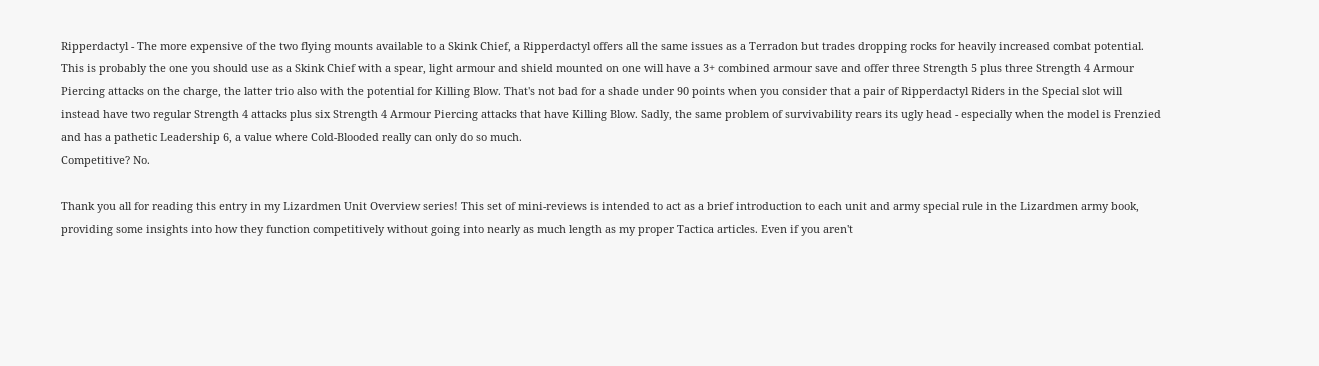Ripperdactyl - The more expensive of the two flying mounts available to a Skink Chief, a Ripperdactyl offers all the same issues as a Terradon but trades dropping rocks for heavily increased combat potential. This is probably the one you should use as a Skink Chief with a spear, light armour and shield mounted on one will have a 3+ combined armour save and offer three Strength 5 plus three Strength 4 Armour Piercing attacks on the charge, the latter trio also with the potential for Killing Blow. That's not bad for a shade under 90 points when you consider that a pair of Ripperdactyl Riders in the Special slot will instead have two regular Strength 4 attacks plus six Strength 4 Armour Piercing attacks that have Killing Blow. Sadly, the same problem of survivability rears its ugly head - especially when the model is Frenzied and has a pathetic Leadership 6, a value where Cold-Blooded really can only do so much.
Competitive? No.

Thank you all for reading this entry in my Lizardmen Unit Overview series! This set of mini-reviews is intended to act as a brief introduction to each unit and army special rule in the Lizardmen army book, providing some insights into how they function competitively without going into nearly as much length as my proper Tactica articles. Even if you aren't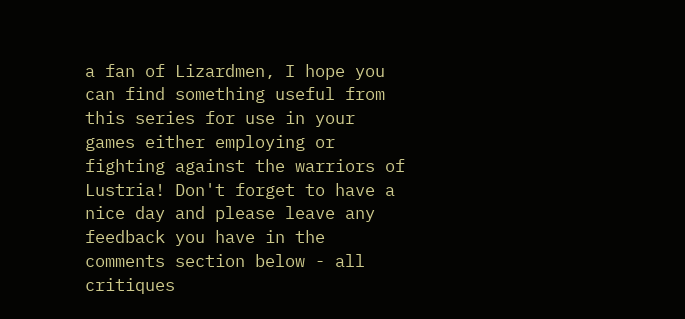a fan of Lizardmen, I hope you can find something useful from this series for use in your games either employing or fighting against the warriors of Lustria! Don't forget to have a nice day and please leave any feedback you have in the comments section below - all critiques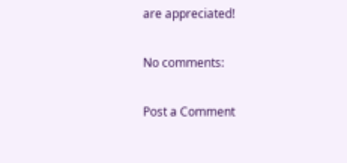are appreciated!

No comments:

Post a Comment